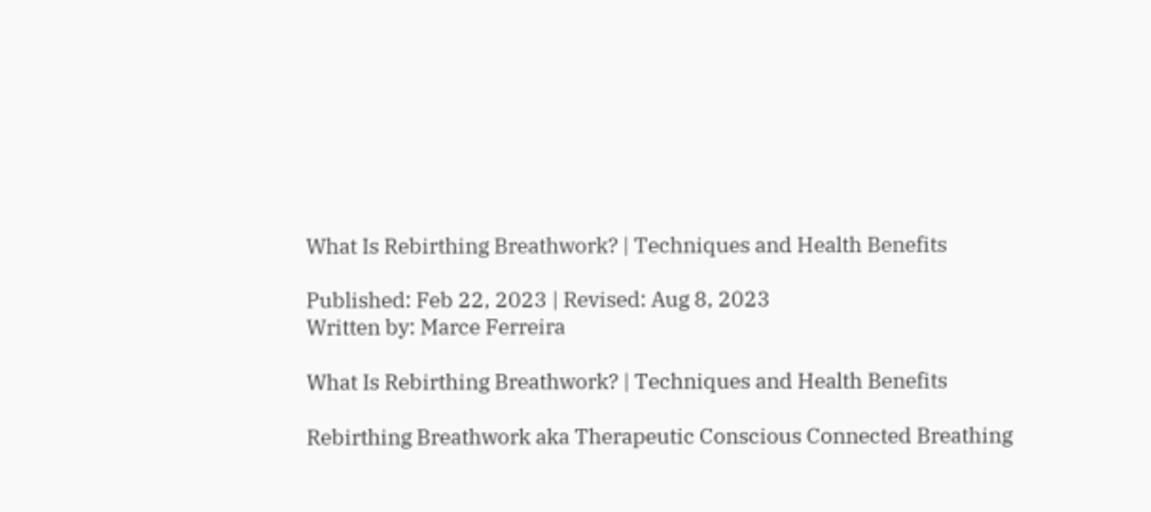What Is Rebirthing Breathwork? | Techniques and Health Benefits

Published: Feb 22, 2023 | Revised: Aug 8, 2023
Written by: Marce Ferreira

What Is Rebirthing Breathwork? | Techniques and Health Benefits

Rebirthing Breathwork aka Therapeutic Conscious Connected Breathing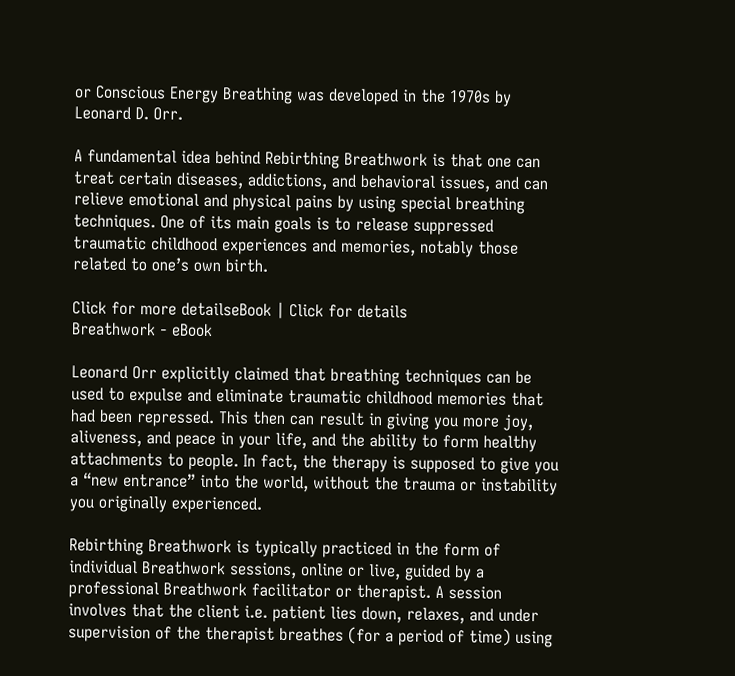or Conscious Energy Breathing was developed in the 1970s by Leonard D. Orr.

A fundamental idea behind Rebirthing Breathwork is that one can treat certain diseases, addictions, and behavioral issues, and can relieve emotional and physical pains by using special breathing techniques. One of its main goals is to release suppressed traumatic childhood experiences and memories, notably those related to one’s own birth.

Click for more detailseBook | Click for details
Breathwork - eBook

Leonard Orr explicitly claimed that breathing techniques can be used to expulse and eliminate traumatic childhood memories that had been repressed. This then can result in giving you more joy, aliveness, and peace in your life, and the ability to form healthy attachments to people. In fact, the therapy is supposed to give you a “new entrance” into the world, without the trauma or instability you originally experienced.

Rebirthing Breathwork is typically practiced in the form of individual Breathwork sessions, online or live, guided by a professional Breathwork facilitator or therapist. A session involves that the client i.e. patient lies down, relaxes, and under supervision of the therapist breathes (for a period of time) using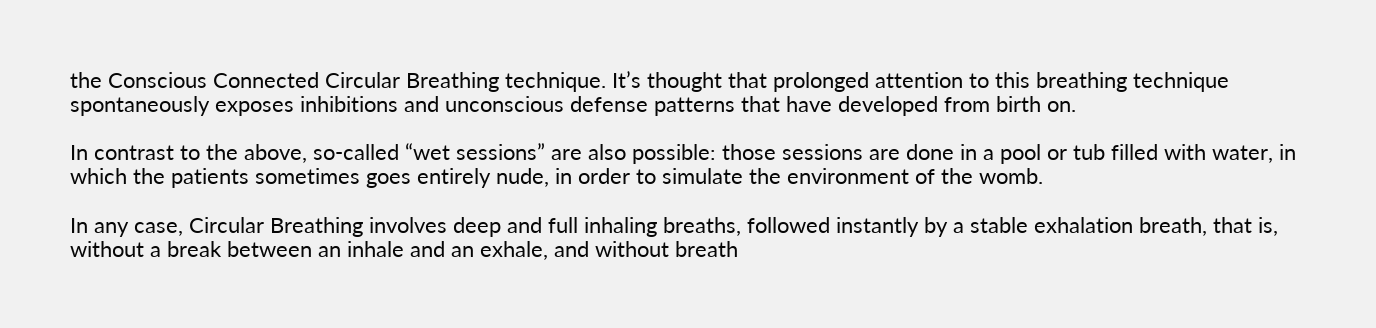the Conscious Connected Circular Breathing technique. It’s thought that prolonged attention to this breathing technique spontaneously exposes inhibitions and unconscious defense patterns that have developed from birth on.

In contrast to the above, so-called “wet sessions” are also possible: those sessions are done in a pool or tub filled with water, in which the patients sometimes goes entirely nude, in order to simulate the environment of the womb.

In any case, Circular Breathing involves deep and full inhaling breaths, followed instantly by a stable exhalation breath, that is, without a break between an inhale and an exhale, and without breath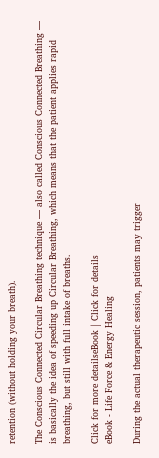retention (without holding your breath).

The Conscious Connected Circular Breathing technique — also called Conscious Connected Breathing — is basically the idea of speeding up Circular Breathing, which means that the patient applies rapid breathing, but still with full intake of breaths.

Click for more detailseBook | Click for details
eBook - Life Force & Energy Healing

During the actual therapeutic session, patients may trigger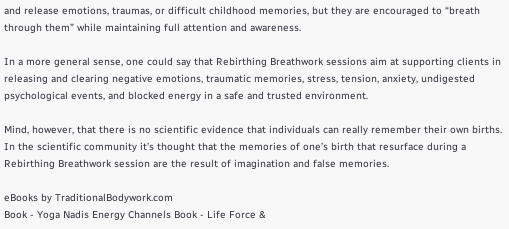and release emotions, traumas, or difficult childhood memories, but they are encouraged to “breath through them” while maintaining full attention and awareness.

In a more general sense, one could say that Rebirthing Breathwork sessions aim at supporting clients in releasing and clearing negative emotions, traumatic memories, stress, tension, anxiety, undigested psychological events, and blocked energy in a safe and trusted environment.

Mind, however, that there is no scientific evidence that individuals can really remember their own births. In the scientific community it’s thought that the memories of one’s birth that resurface during a Rebirthing Breathwork session are the result of imagination and false memories.

eBooks by TraditionalBodywork.com
Book - Yoga Nadis Energy Channels Book - Life Force &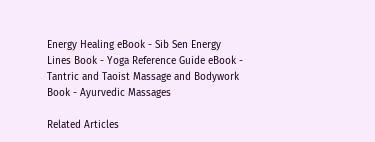Energy Healing eBook - Sib Sen Energy Lines Book - Yoga Reference Guide eBook - Tantric and Taoist Massage and Bodywork Book - Ayurvedic Massages

Related Articles